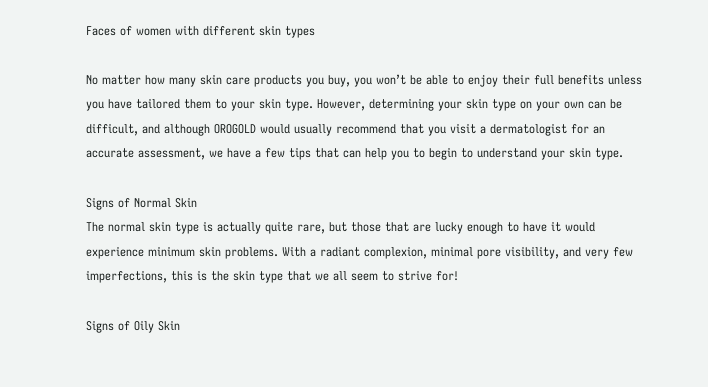Faces of women with different skin types

No matter how many skin care products you buy, you won’t be able to enjoy their full benefits unless you have tailored them to your skin type. However, determining your skin type on your own can be difficult, and although OROGOLD would usually recommend that you visit a dermatologist for an accurate assessment, we have a few tips that can help you to begin to understand your skin type.

Signs of Normal Skin
The normal skin type is actually quite rare, but those that are lucky enough to have it would experience minimum skin problems. With a radiant complexion, minimal pore visibility, and very few imperfections, this is the skin type that we all seem to strive for!

Signs of Oily Skin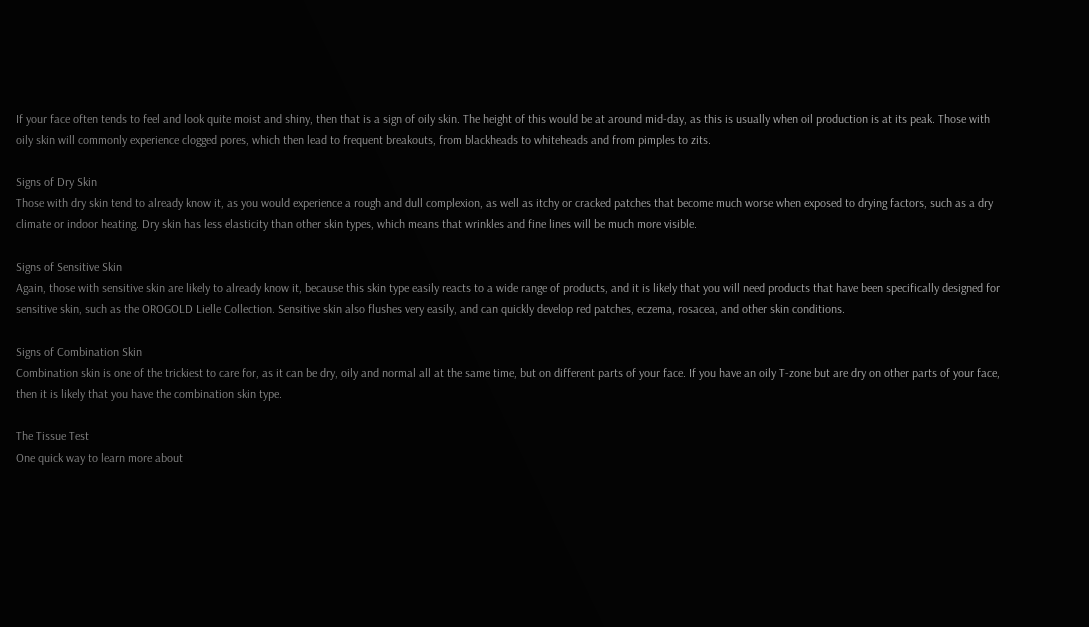If your face often tends to feel and look quite moist and shiny, then that is a sign of oily skin. The height of this would be at around mid-day, as this is usually when oil production is at its peak. Those with oily skin will commonly experience clogged pores, which then lead to frequent breakouts, from blackheads to whiteheads and from pimples to zits.

Signs of Dry Skin
Those with dry skin tend to already know it, as you would experience a rough and dull complexion, as well as itchy or cracked patches that become much worse when exposed to drying factors, such as a dry climate or indoor heating. Dry skin has less elasticity than other skin types, which means that wrinkles and fine lines will be much more visible.

Signs of Sensitive Skin
Again, those with sensitive skin are likely to already know it, because this skin type easily reacts to a wide range of products, and it is likely that you will need products that have been specifically designed for sensitive skin, such as the OROGOLD Lielle Collection. Sensitive skin also flushes very easily, and can quickly develop red patches, eczema, rosacea, and other skin conditions.

Signs of Combination Skin
Combination skin is one of the trickiest to care for, as it can be dry, oily and normal all at the same time, but on different parts of your face. If you have an oily T-zone but are dry on other parts of your face, then it is likely that you have the combination skin type.

The Tissue Test
One quick way to learn more about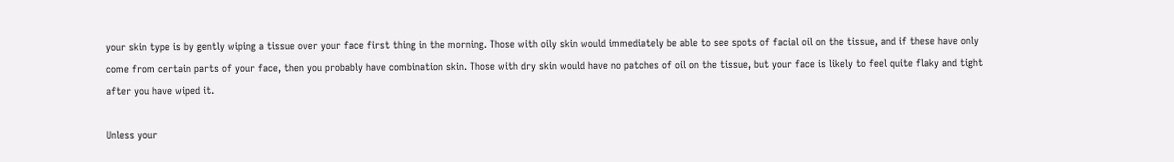your skin type is by gently wiping a tissue over your face first thing in the morning. Those with oily skin would immediately be able to see spots of facial oil on the tissue, and if these have only come from certain parts of your face, then you probably have combination skin. Those with dry skin would have no patches of oil on the tissue, but your face is likely to feel quite flaky and tight after you have wiped it.

Unless your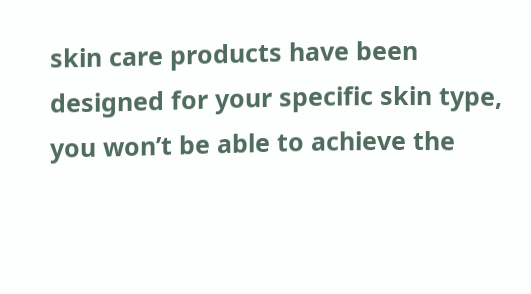skin care products have been designed for your specific skin type, you won’t be able to achieve the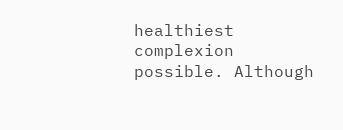healthiest complexion possible. Although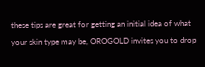these tips are great for getting an initial idea of what your skin type may be, OROGOLD invites you to drop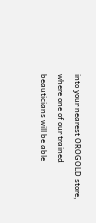into your nearest OROGOLD store, where one of our trained beauticians will be able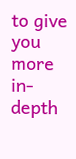to give you more in-depth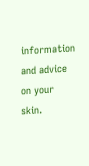information and advice on your skin.